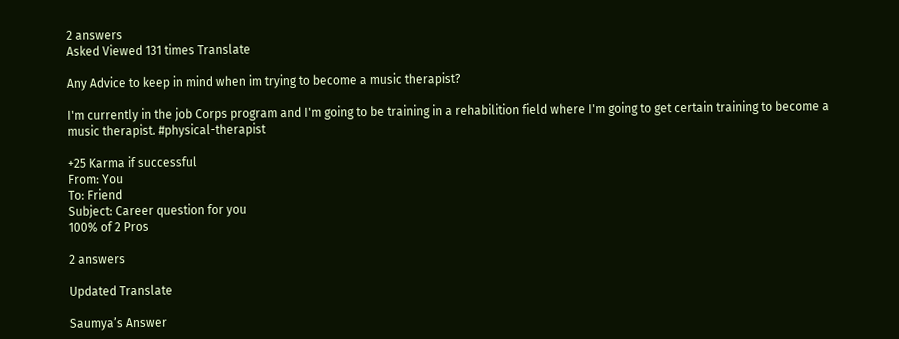2 answers
Asked Viewed 131 times Translate

Any Advice to keep in mind when im trying to become a music therapist?

I'm currently in the job Corps program and I'm going to be training in a rehabilition field where I'm going to get certain training to become a music therapist. #physical-therapist

+25 Karma if successful
From: You
To: Friend
Subject: Career question for you
100% of 2 Pros

2 answers

Updated Translate

Saumya’s Answer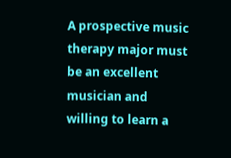A prospective music therapy major must be an excellent musician and willing to learn a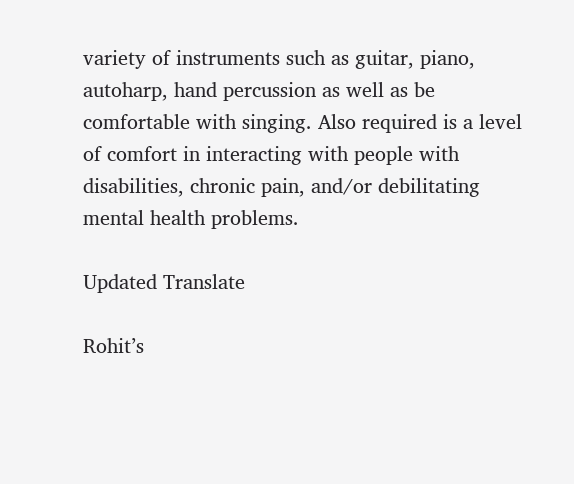variety of instruments such as guitar, piano, autoharp, hand percussion as well as be comfortable with singing. Also required is a level of comfort in interacting with people with disabilities, chronic pain, and/or debilitating mental health problems.

Updated Translate

Rohit’s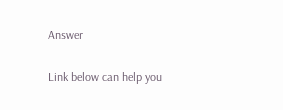Answer

Link below can help you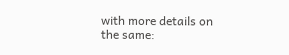with more details on the same: